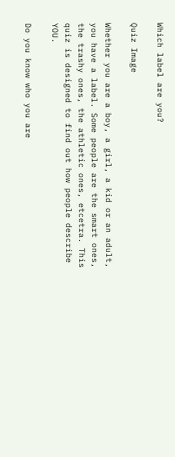Which label are you?

Quiz Image

Whether you are a boy, a girl, a kid or an adult, you have a label. Some people are the smart ones, the trashy ones, the athletic ones, etcetra. This quiz is designed to find out how people describe YOU.

Do you know who you are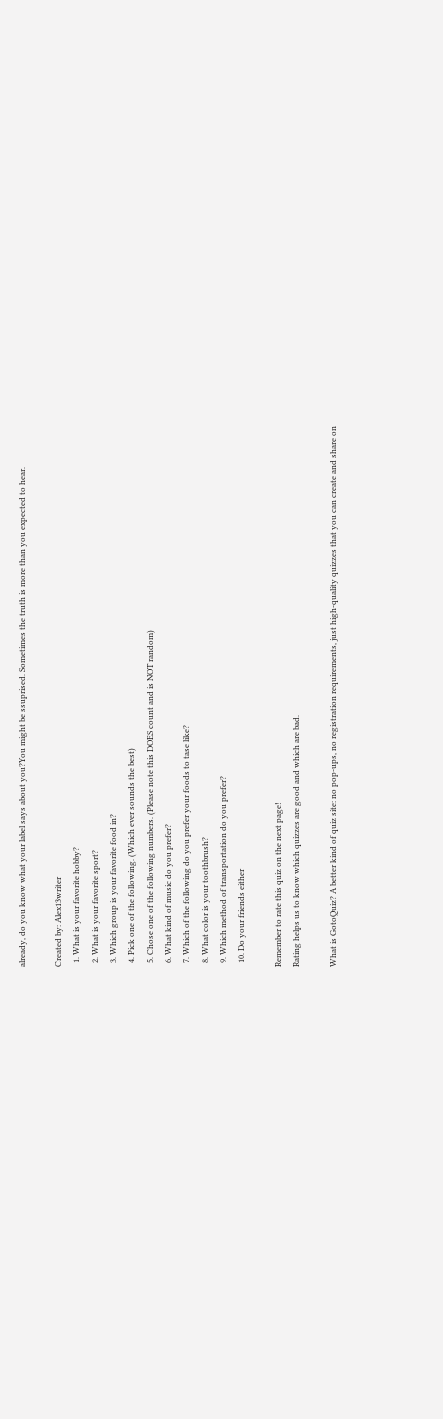already, do you know what your label says about you?You might be ssuprised. Sometimes the truth is more than you expected to hear.

Created by: Alex13writer
  1. What is your favorite hobby?
  2. What is your favorite sport?
  3. Which group is your favorite food in?
  4. Pick one of the following. (Which ever sounds the best)
  5. Chose one of the following numbers. (Please note this DOES count and is NOT random)
  6. What kind of music do you prefer?
  7. Which of the following do you prefer your foods to tase like?
  8. What color is your toothbrush?
  9. Which method of transportation do you prefer?
  10. Do your friends either

Remember to rate this quiz on the next page!
Rating helps us to know which quizzes are good and which are bad.

What is GotoQuiz? A better kind of quiz site: no pop-ups, no registration requirements, just high-quality quizzes that you can create and share on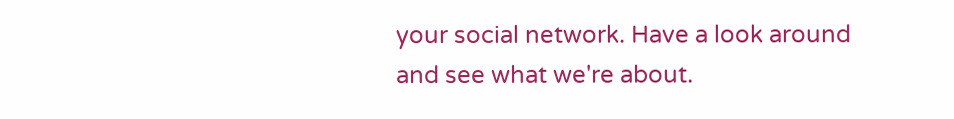your social network. Have a look around and see what we're about.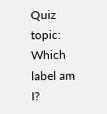Quiz topic: Which label am I?